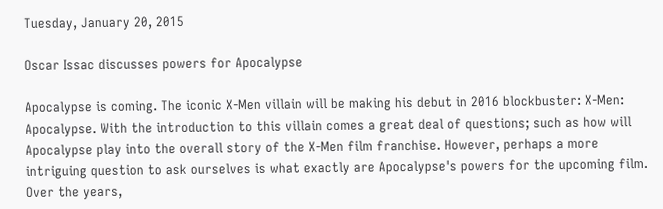Tuesday, January 20, 2015

Oscar Issac discusses powers for Apocalypse

Apocalypse is coming. The iconic X-Men villain will be making his debut in 2016 blockbuster: X-Men: Apocalypse. With the introduction to this villain comes a great deal of questions; such as how will Apocalypse play into the overall story of the X-Men film franchise. However, perhaps a more intriguing question to ask ourselves is what exactly are Apocalypse's powers for the upcoming film. Over the years,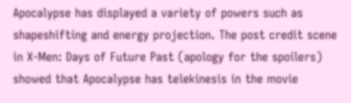Apocalypse has displayed a variety of powers such as shapeshifting and energy projection. The post credit scene in X-Men: Days of Future Past (apology for the spoilers) showed that Apocalypse has telekinesis in the movie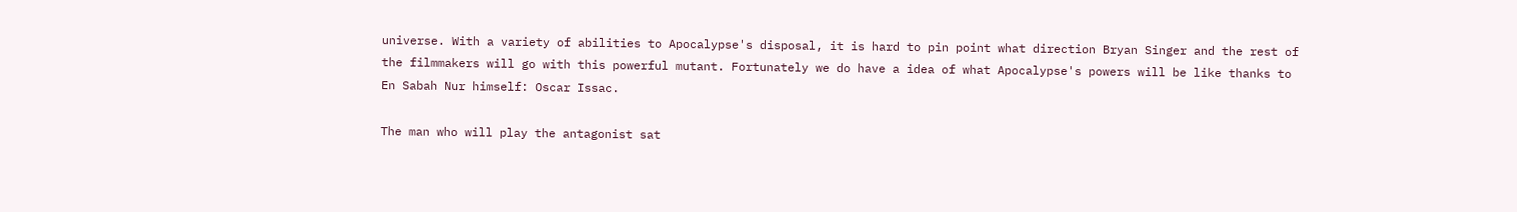universe. With a variety of abilities to Apocalypse's disposal, it is hard to pin point what direction Bryan Singer and the rest of the filmmakers will go with this powerful mutant. Fortunately we do have a idea of what Apocalypse's powers will be like thanks to En Sabah Nur himself: Oscar Issac.

The man who will play the antagonist sat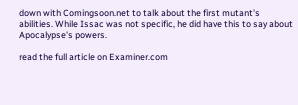down with Comingsoon.net to talk about the first mutant's abilities. While Issac was not specific, he did have this to say about Apocalypse's powers.

read the full article on Examiner.com